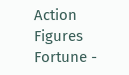Action Figures
Fortune -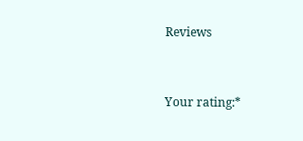Reviews


Your rating:*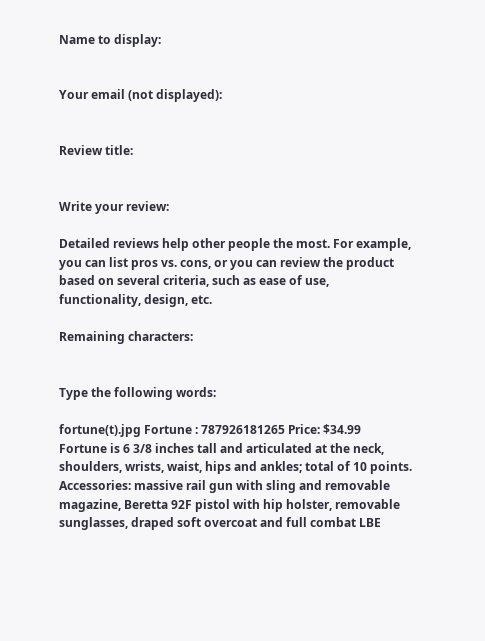Name to display:


Your email (not displayed):


Review title:


Write your review:

Detailed reviews help other people the most. For example, you can list pros vs. cons, or you can review the product based on several criteria, such as ease of use, functionality, design, etc.

Remaining characters:


Type the following words:

fortune(t).jpg Fortune : 787926181265 Price: $34.99
Fortune is 6 3/8 inches tall and articulated at the neck, shoulders, wrists, waist, hips and ankles; total of 10 points. Accessories: massive rail gun with sling and removable magazine, Beretta 92F pistol with hip holster, removable sunglasses, draped soft overcoat and full combat LBE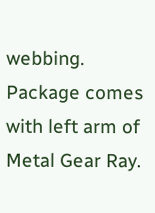webbing. Package comes with left arm of Metal Gear Ray.